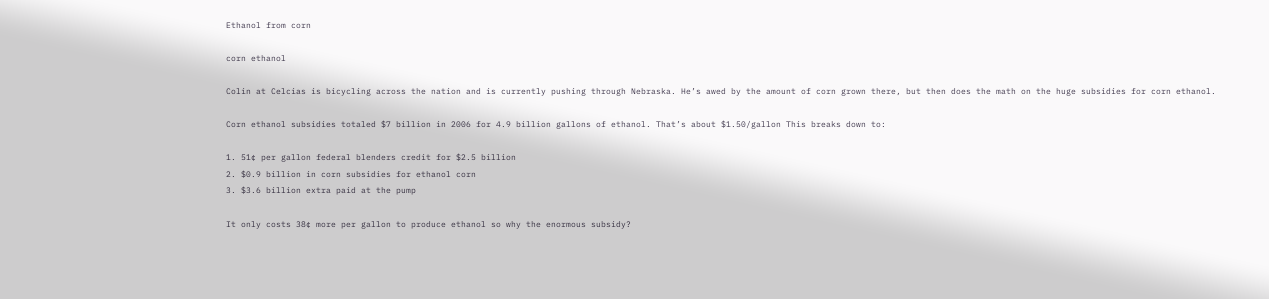Ethanol from corn

corn ethanol

Colin at Celcias is bicycling across the nation and is currently pushing through Nebraska. He’s awed by the amount of corn grown there, but then does the math on the huge subsidies for corn ethanol.

Corn ethanol subsidies totaled $7 billion in 2006 for 4.9 billion gallons of ethanol. That’s about $1.50/gallon This breaks down to:

1. 51¢ per gallon federal blenders credit for $2.5 billion
2. $0.9 billion in corn subsidies for ethanol corn
3. $3.6 billion extra paid at the pump

It only costs 38¢ more per gallon to produce ethanol so why the enormous subsidy?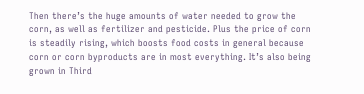Then there’s the huge amounts of water needed to grow the corn, as well as fertilizer and pesticide. Plus the price of corn is steadily rising, which boosts food costs in general because corn or corn byproducts are in most everything. It’s also being grown in Third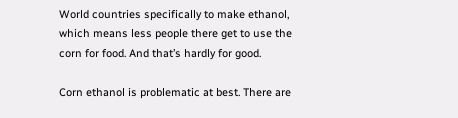World countries specifically to make ethanol, which means less people there get to use the corn for food. And that’s hardly for good.

Corn ethanol is problematic at best. There are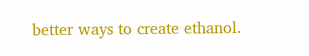better ways to create ethanol.